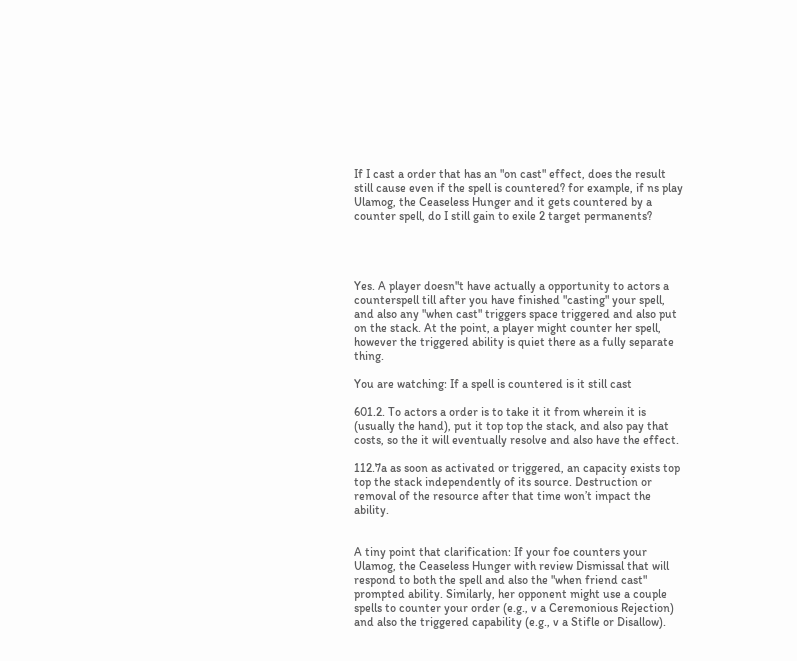If I cast a order that has an "on cast" effect, does the result still cause even if the spell is countered? for example, if ns play Ulamog, the Ceaseless Hunger and it gets countered by a counter spell, do I still gain to exile 2 target permanents?




Yes. A player doesn"t have actually a opportunity to actors a counterspell till after you have finished "casting" your spell, and also any "when cast" triggers space triggered and also put on the stack. At the point, a player might counter her spell, however the triggered ability is quiet there as a fully separate thing.

You are watching: If a spell is countered is it still cast

601.2. To actors a order is to take it it from wherein it is (usually the hand), put it top top the stack, and also pay that costs, so the it will eventually resolve and also have the effect.

112.7a as soon as activated or triggered, an capacity exists top top the stack independently of its source. Destruction or removal of the resource after that time won’t impact the ability.


A tiny point that clarification: If your foe counters your Ulamog, the Ceaseless Hunger with review Dismissal that will respond to both the spell and also the "when friend cast" prompted ability. Similarly, her opponent might use a couple spells to counter your order (e.g., v a Ceremonious Rejection) and also the triggered capability (e.g., v a Stifle or Disallow).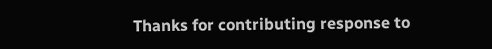Thanks for contributing response to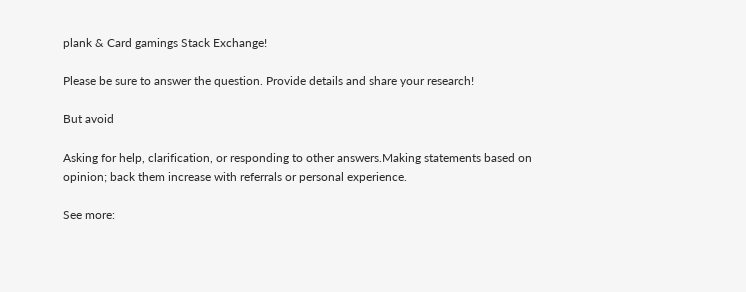plank & Card gamings Stack Exchange!

Please be sure to answer the question. Provide details and share your research!

But avoid

Asking for help, clarification, or responding to other answers.Making statements based on opinion; back them increase with referrals or personal experience.

See more: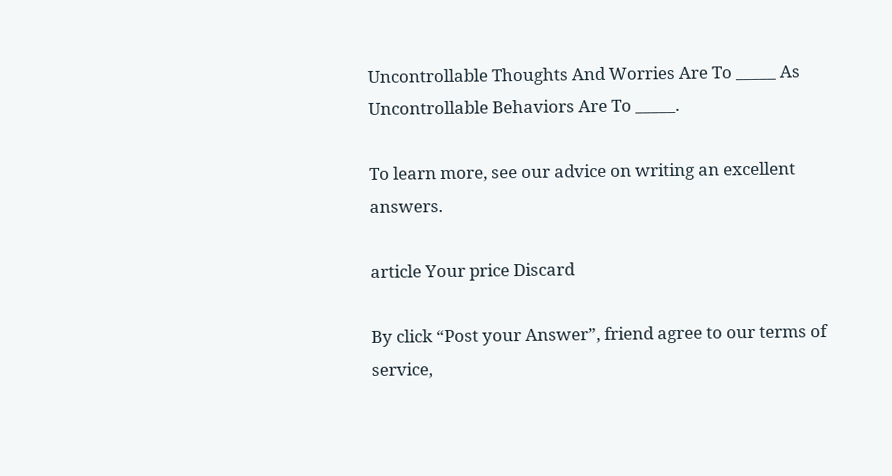Uncontrollable Thoughts And Worries Are To _____ As Uncontrollable Behaviors Are To _____.

To learn more, see our advice on writing an excellent answers.

article Your price Discard

By click “Post your Answer”, friend agree to our terms of service,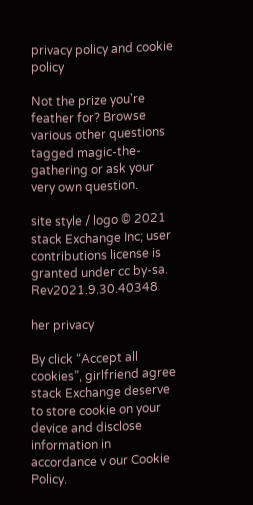privacy policy and cookie policy

Not the prize you're feather for? Browse various other questions tagged magic-the-gathering or ask your very own question.

site style / logo © 2021 stack Exchange Inc; user contributions license is granted under cc by-sa. Rev2021.9.30.40348

her privacy

By click “Accept all cookies”, girlfriend agree stack Exchange deserve to store cookie on your device and disclose information in accordance v our Cookie Policy.